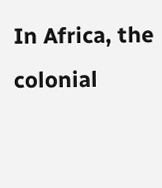In Africa, the colonial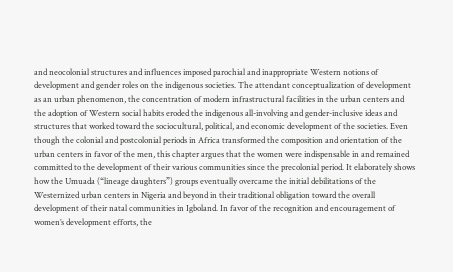and neocolonial structures and influences imposed parochial and inappropriate Western notions of development and gender roles on the indigenous societies. The attendant conceptualization of development as an urban phenomenon, the concentration of modern infrastructural facilities in the urban centers and the adoption of Western social habits eroded the indigenous all-involving and gender-inclusive ideas and structures that worked toward the sociocultural, political, and economic development of the societies. Even though the colonial and postcolonial periods in Africa transformed the composition and orientation of the urban centers in favor of the men, this chapter argues that the women were indispensable in and remained committed to the development of their various communities since the precolonial period. It elaborately shows how the Umuada (“lineage daughters”) groups eventually overcame the initial debilitations of the Westernized urban centers in Nigeria and beyond in their traditional obligation toward the overall development of their natal communities in Igboland. In favor of the recognition and encouragement of women’s development efforts, the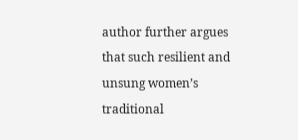author further argues that such resilient and unsung women’s traditional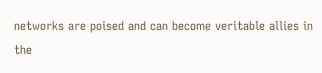networks are poised and can become veritable allies in the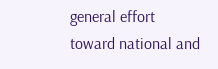general effort toward national and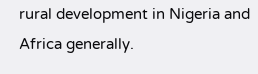rural development in Nigeria and Africa generally.